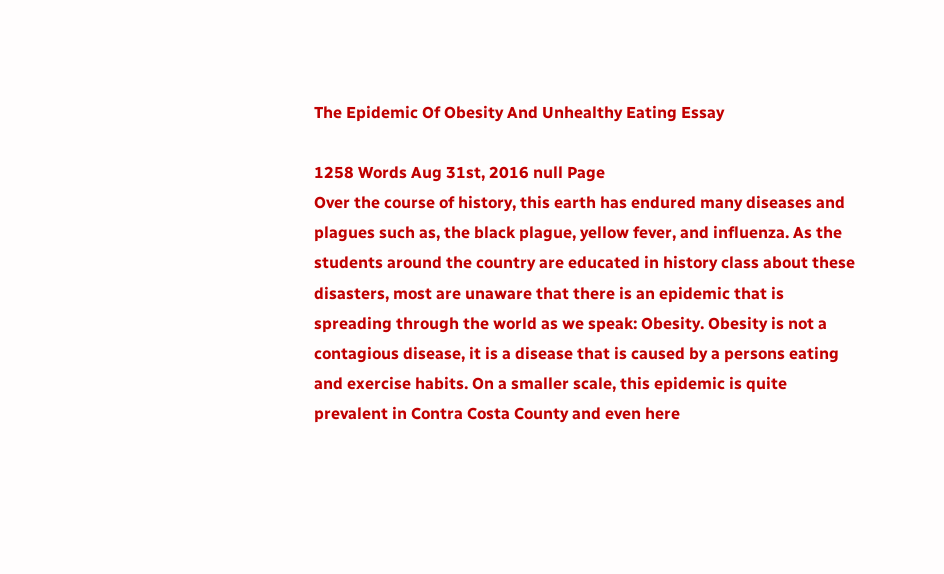The Epidemic Of Obesity And Unhealthy Eating Essay

1258 Words Aug 31st, 2016 null Page
Over the course of history, this earth has endured many diseases and plagues such as, the black plague, yellow fever, and influenza. As the students around the country are educated in history class about these disasters, most are unaware that there is an epidemic that is spreading through the world as we speak: Obesity. Obesity is not a contagious disease, it is a disease that is caused by a persons eating and exercise habits. On a smaller scale, this epidemic is quite prevalent in Contra Costa County and even here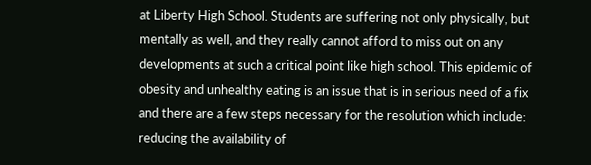at Liberty High School. Students are suffering not only physically, but mentally as well, and they really cannot afford to miss out on any developments at such a critical point like high school. This epidemic of obesity and unhealthy eating is an issue that is in serious need of a fix and there are a few steps necessary for the resolution which include: reducing the availability of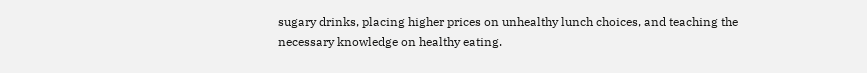sugary drinks, placing higher prices on unhealthy lunch choices, and teaching the necessary knowledge on healthy eating.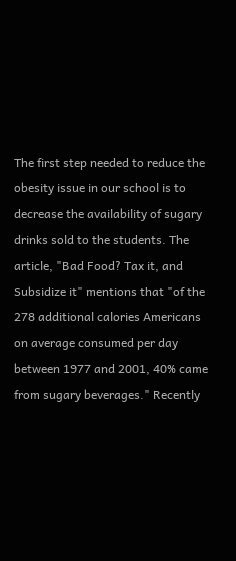The first step needed to reduce the obesity issue in our school is to decrease the availability of sugary drinks sold to the students. The article, "Bad Food? Tax it, and Subsidize it" mentions that "of the 278 additional calories Americans on average consumed per day between 1977 and 2001, 40% came from sugary beverages." Recently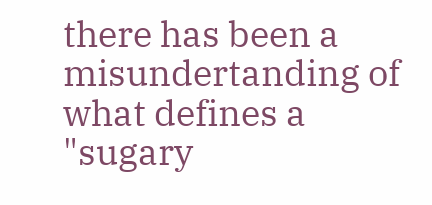there has been a misundertanding of what defines a "sugary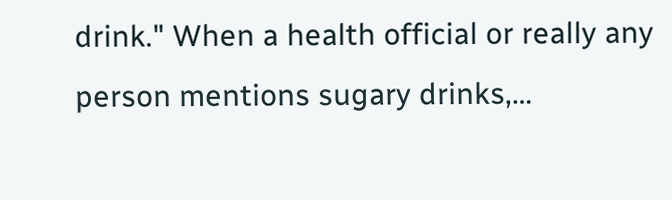drink." When a health official or really any person mentions sugary drinks,…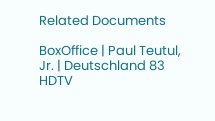Related Documents

BoxOffice | Paul Teutul, Jr. | Deutschland 83 HDTV